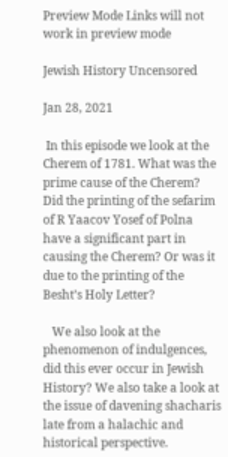Preview Mode Links will not work in preview mode

Jewish History Uncensored

Jan 28, 2021

 In this episode we look at the Cherem of 1781. What was the prime cause of the Cherem?  Did the printing of the sefarim of R Yaacov Yosef of Polna have a significant part in causing the Cherem? Or was it due to the printing of the Besht’s Holy Letter?

   We also look at the phenomenon of indulgences, did this ever occur in Jewish History? We also take a look at the issue of davening shacharis late from a halachic and historical perspective.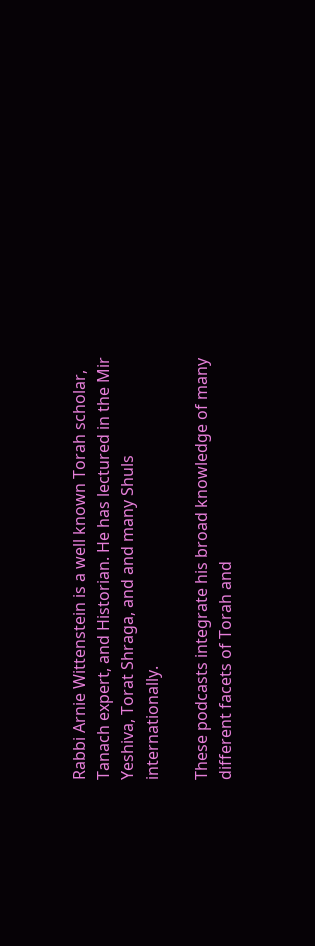Rabbi Arnie Wittenstein is a well known Torah scholar, Tanach expert, and Historian. He has lectured in the Mir Yeshiva, Torat Shraga, and and many Shuls internationally.

These podcasts integrate his broad knowledge of many different facets of Torah and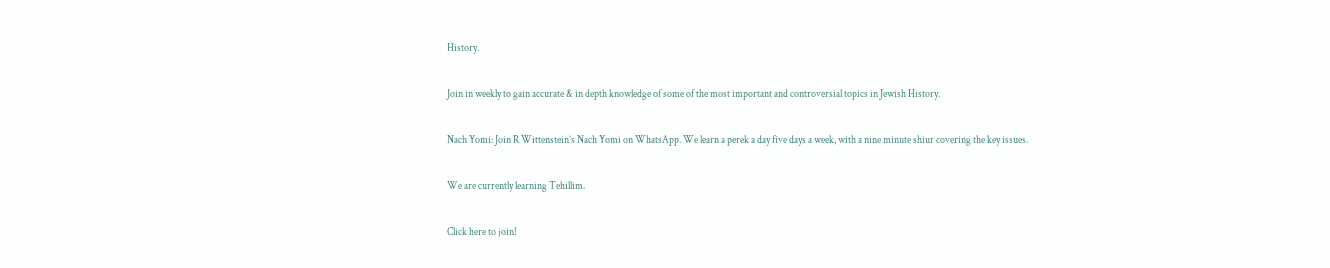History.

Join in weekly to gain accurate & in depth knowledge of some of the most important and controversial topics in Jewish History.

Nach Yomi: Join R Wittenstein’s Nach Yomi on WhatsApp. We learn a perek a day five days a week, with a nine minute shiur covering the key issues.

We are currently learning Tehillim.

Click here to join!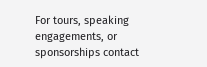For tours, speaking engagements, or sponsorships contact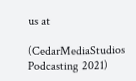us at

(CedarMediaStudios Podcasting 2021)